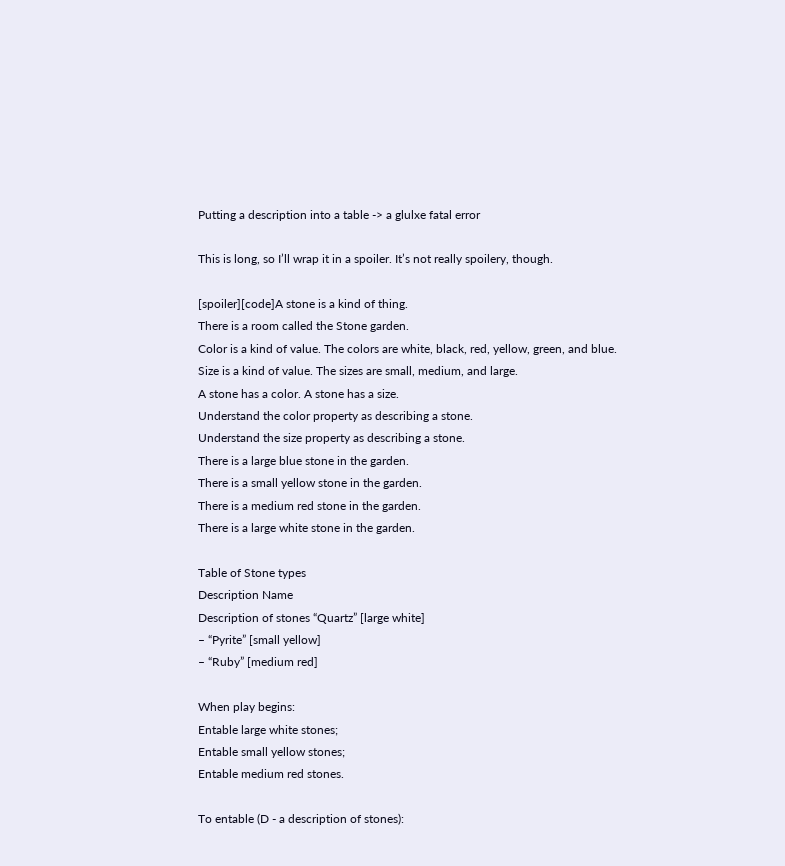Putting a description into a table -> a glulxe fatal error

This is long, so I’ll wrap it in a spoiler. It’s not really spoilery, though.

[spoiler][code]A stone is a kind of thing.
There is a room called the Stone garden.
Color is a kind of value. The colors are white, black, red, yellow, green, and blue.
Size is a kind of value. The sizes are small, medium, and large.
A stone has a color. A stone has a size.
Understand the color property as describing a stone.
Understand the size property as describing a stone.
There is a large blue stone in the garden.
There is a small yellow stone in the garden.
There is a medium red stone in the garden.
There is a large white stone in the garden.

Table of Stone types
Description Name
Description of stones “Quartz” [large white]
– “Pyrite” [small yellow]
– “Ruby” [medium red]

When play begins:
Entable large white stones;
Entable small yellow stones;
Entable medium red stones.

To entable (D - a description of stones):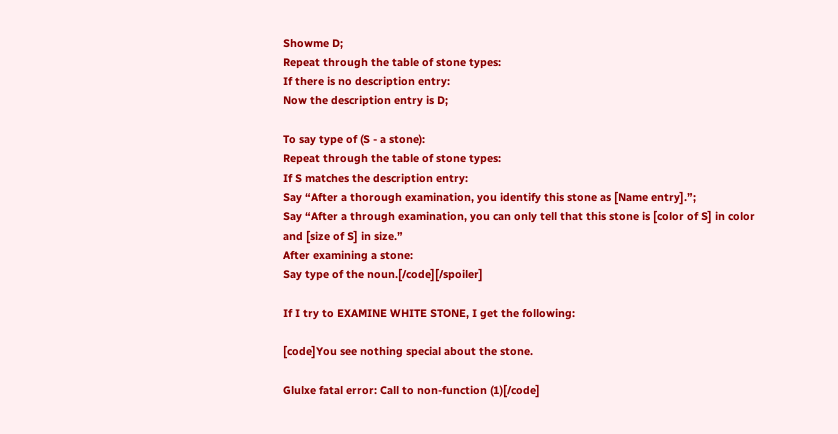Showme D;
Repeat through the table of stone types:
If there is no description entry:
Now the description entry is D;

To say type of (S - a stone):
Repeat through the table of stone types:
If S matches the description entry:
Say “After a thorough examination, you identify this stone as [Name entry].”;
Say “After a through examination, you can only tell that this stone is [color of S] in color and [size of S] in size.”
After examining a stone:
Say type of the noun.[/code][/spoiler]

If I try to EXAMINE WHITE STONE, I get the following:

[code]You see nothing special about the stone.

Glulxe fatal error: Call to non-function (1)[/code]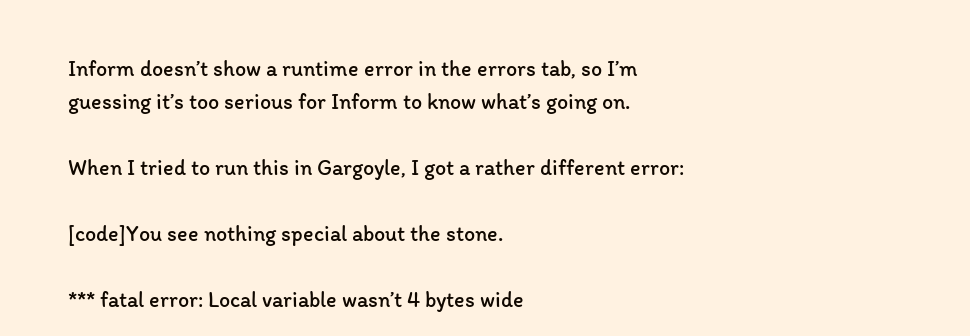Inform doesn’t show a runtime error in the errors tab, so I’m guessing it’s too serious for Inform to know what’s going on.

When I tried to run this in Gargoyle, I got a rather different error:

[code]You see nothing special about the stone.

*** fatal error: Local variable wasn’t 4 bytes wide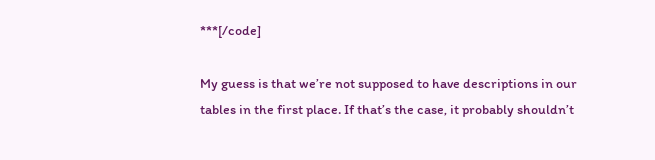***[/code]

My guess is that we’re not supposed to have descriptions in our tables in the first place. If that’s the case, it probably shouldn’t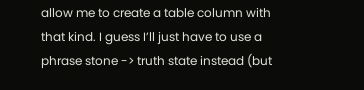allow me to create a table column with that kind. I guess I’ll just have to use a phrase stone -> truth state instead (but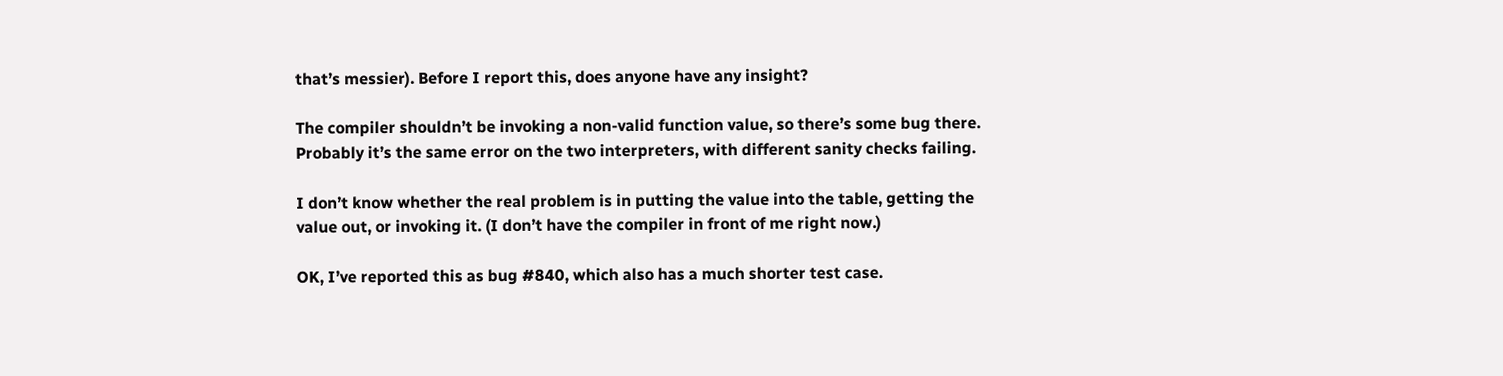that’s messier). Before I report this, does anyone have any insight?

The compiler shouldn’t be invoking a non-valid function value, so there’s some bug there. Probably it’s the same error on the two interpreters, with different sanity checks failing.

I don’t know whether the real problem is in putting the value into the table, getting the value out, or invoking it. (I don’t have the compiler in front of me right now.)

OK, I’ve reported this as bug #840, which also has a much shorter test case.